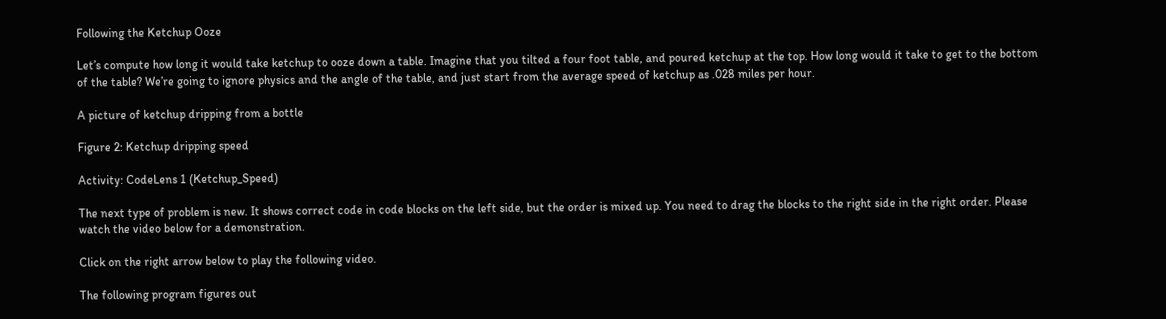Following the Ketchup Ooze

Let’s compute how long it would take ketchup to ooze down a table. Imagine that you tilted a four foot table, and poured ketchup at the top. How long would it take to get to the bottom of the table? We’re going to ignore physics and the angle of the table, and just start from the average speed of ketchup as .028 miles per hour.

A picture of ketchup dripping from a bottle

Figure 2: Ketchup dripping speed

Activity: CodeLens 1 (Ketchup_Speed)

The next type of problem is new. It shows correct code in code blocks on the left side, but the order is mixed up. You need to drag the blocks to the right side in the right order. Please watch the video below for a demonstration.

Click on the right arrow below to play the following video.

The following program figures out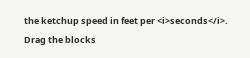the ketchup speed in feet per <i>seconds</i>. Drag the blocks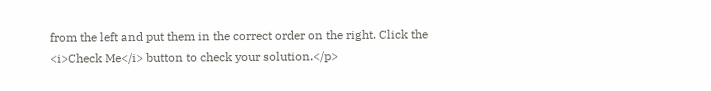from the left and put them in the correct order on the right. Click the <i>Check Me</i> button to check your solution.</p>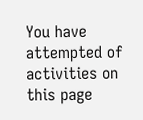You have attempted of activities on this page